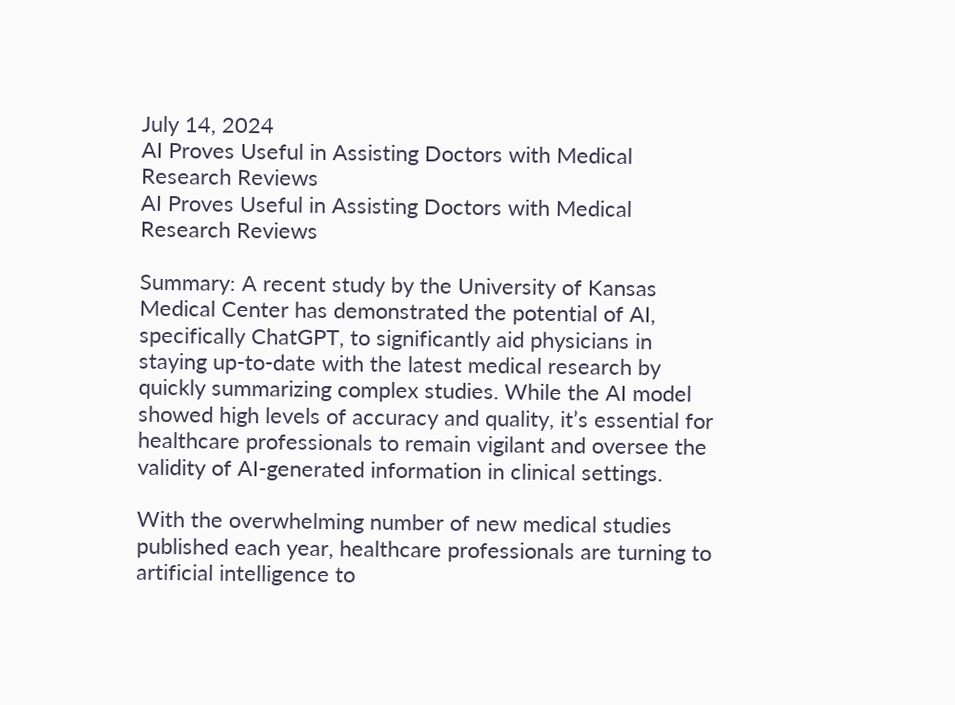July 14, 2024
AI Proves Useful in Assisting Doctors with Medical Research Reviews
AI Proves Useful in Assisting Doctors with Medical Research Reviews

Summary: A recent study by the University of Kansas Medical Center has demonstrated the potential of AI, specifically ChatGPT, to significantly aid physicians in staying up-to-date with the latest medical research by quickly summarizing complex studies. While the AI model showed high levels of accuracy and quality, it’s essential for healthcare professionals to remain vigilant and oversee the validity of AI-generated information in clinical settings.

With the overwhelming number of new medical studies published each year, healthcare professionals are turning to artificial intelligence to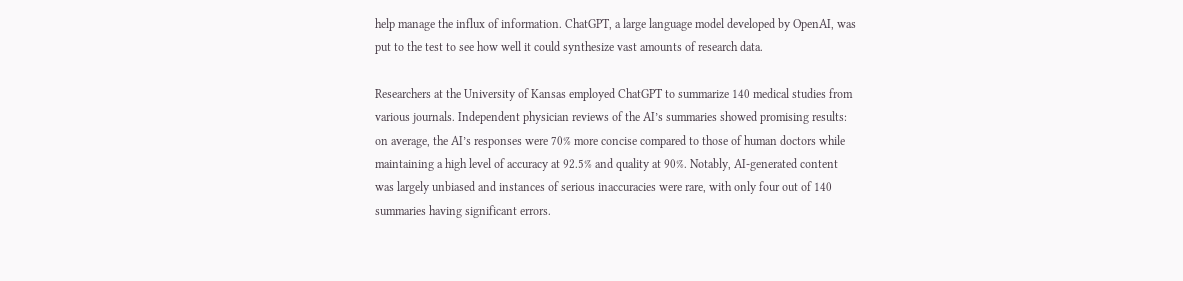help manage the influx of information. ChatGPT, a large language model developed by OpenAI, was put to the test to see how well it could synthesize vast amounts of research data.

Researchers at the University of Kansas employed ChatGPT to summarize 140 medical studies from various journals. Independent physician reviews of the AI’s summaries showed promising results: on average, the AI’s responses were 70% more concise compared to those of human doctors while maintaining a high level of accuracy at 92.5% and quality at 90%. Notably, AI-generated content was largely unbiased and instances of serious inaccuracies were rare, with only four out of 140 summaries having significant errors.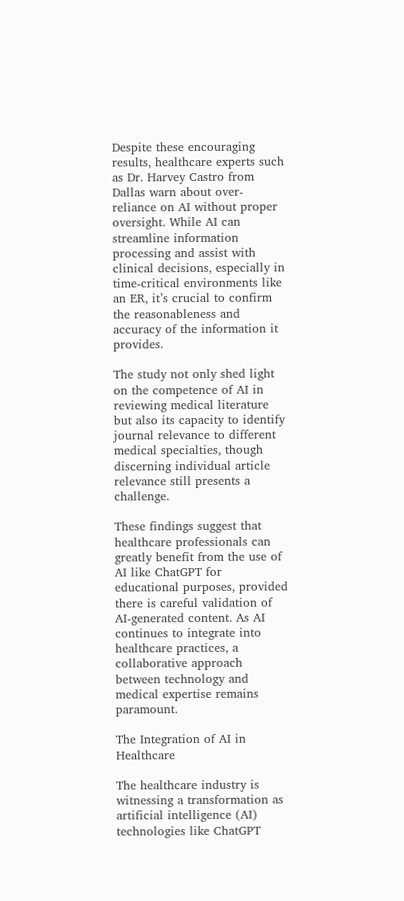Despite these encouraging results, healthcare experts such as Dr. Harvey Castro from Dallas warn about over-reliance on AI without proper oversight. While AI can streamline information processing and assist with clinical decisions, especially in time-critical environments like an ER, it’s crucial to confirm the reasonableness and accuracy of the information it provides.

The study not only shed light on the competence of AI in reviewing medical literature but also its capacity to identify journal relevance to different medical specialties, though discerning individual article relevance still presents a challenge.

These findings suggest that healthcare professionals can greatly benefit from the use of AI like ChatGPT for educational purposes, provided there is careful validation of AI-generated content. As AI continues to integrate into healthcare practices, a collaborative approach between technology and medical expertise remains paramount.

The Integration of AI in Healthcare

The healthcare industry is witnessing a transformation as artificial intelligence (AI) technologies like ChatGPT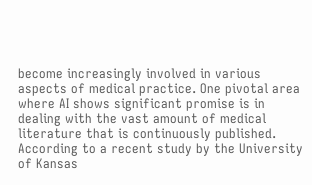become increasingly involved in various aspects of medical practice. One pivotal area where AI shows significant promise is in dealing with the vast amount of medical literature that is continuously published. According to a recent study by the University of Kansas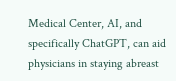Medical Center, AI, and specifically ChatGPT, can aid physicians in staying abreast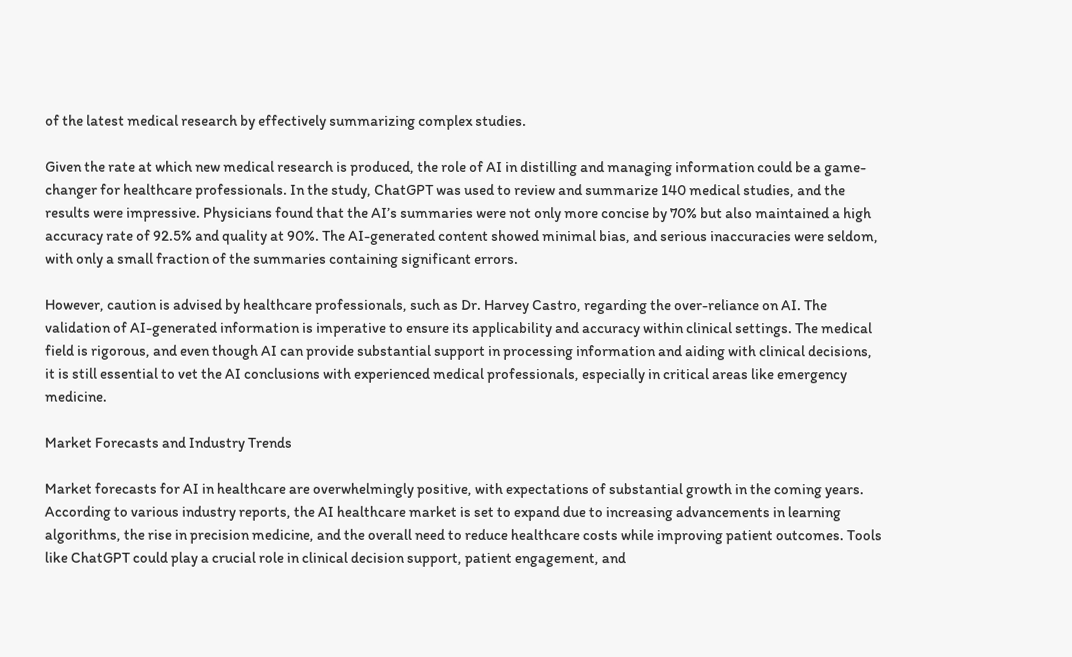of the latest medical research by effectively summarizing complex studies.

Given the rate at which new medical research is produced, the role of AI in distilling and managing information could be a game-changer for healthcare professionals. In the study, ChatGPT was used to review and summarize 140 medical studies, and the results were impressive. Physicians found that the AI’s summaries were not only more concise by 70% but also maintained a high accuracy rate of 92.5% and quality at 90%. The AI-generated content showed minimal bias, and serious inaccuracies were seldom, with only a small fraction of the summaries containing significant errors.

However, caution is advised by healthcare professionals, such as Dr. Harvey Castro, regarding the over-reliance on AI. The validation of AI-generated information is imperative to ensure its applicability and accuracy within clinical settings. The medical field is rigorous, and even though AI can provide substantial support in processing information and aiding with clinical decisions, it is still essential to vet the AI conclusions with experienced medical professionals, especially in critical areas like emergency medicine.

Market Forecasts and Industry Trends

Market forecasts for AI in healthcare are overwhelmingly positive, with expectations of substantial growth in the coming years. According to various industry reports, the AI healthcare market is set to expand due to increasing advancements in learning algorithms, the rise in precision medicine, and the overall need to reduce healthcare costs while improving patient outcomes. Tools like ChatGPT could play a crucial role in clinical decision support, patient engagement, and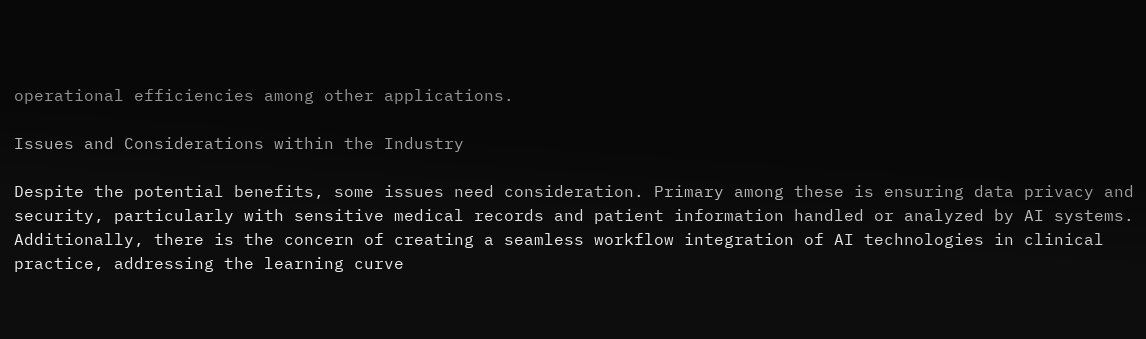operational efficiencies among other applications.

Issues and Considerations within the Industry

Despite the potential benefits, some issues need consideration. Primary among these is ensuring data privacy and security, particularly with sensitive medical records and patient information handled or analyzed by AI systems. Additionally, there is the concern of creating a seamless workflow integration of AI technologies in clinical practice, addressing the learning curve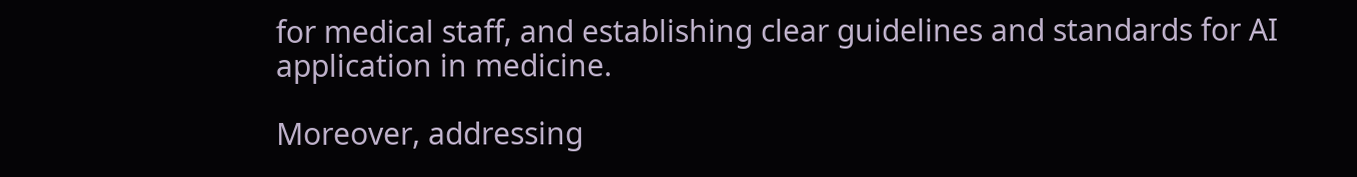for medical staff, and establishing clear guidelines and standards for AI application in medicine.

Moreover, addressing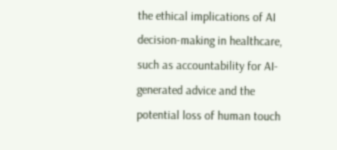the ethical implications of AI decision-making in healthcare, such as accountability for AI-generated advice and the potential loss of human touch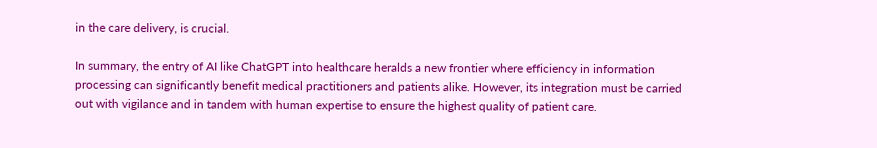in the care delivery, is crucial.

In summary, the entry of AI like ChatGPT into healthcare heralds a new frontier where efficiency in information processing can significantly benefit medical practitioners and patients alike. However, its integration must be carried out with vigilance and in tandem with human expertise to ensure the highest quality of patient care.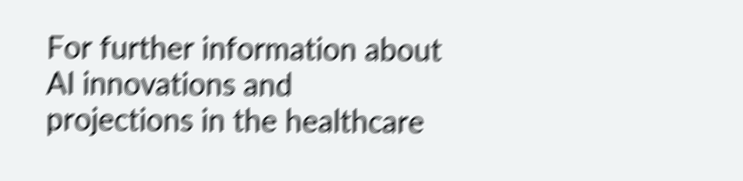For further information about AI innovations and projections in the healthcare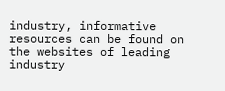industry, informative resources can be found on the websites of leading industry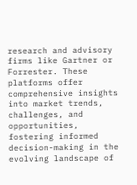research and advisory firms like Gartner or Forrester. These platforms offer comprehensive insights into market trends, challenges, and opportunities, fostering informed decision-making in the evolving landscape of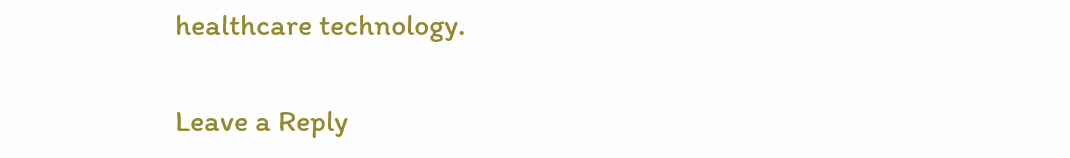healthcare technology.

Leave a Reply